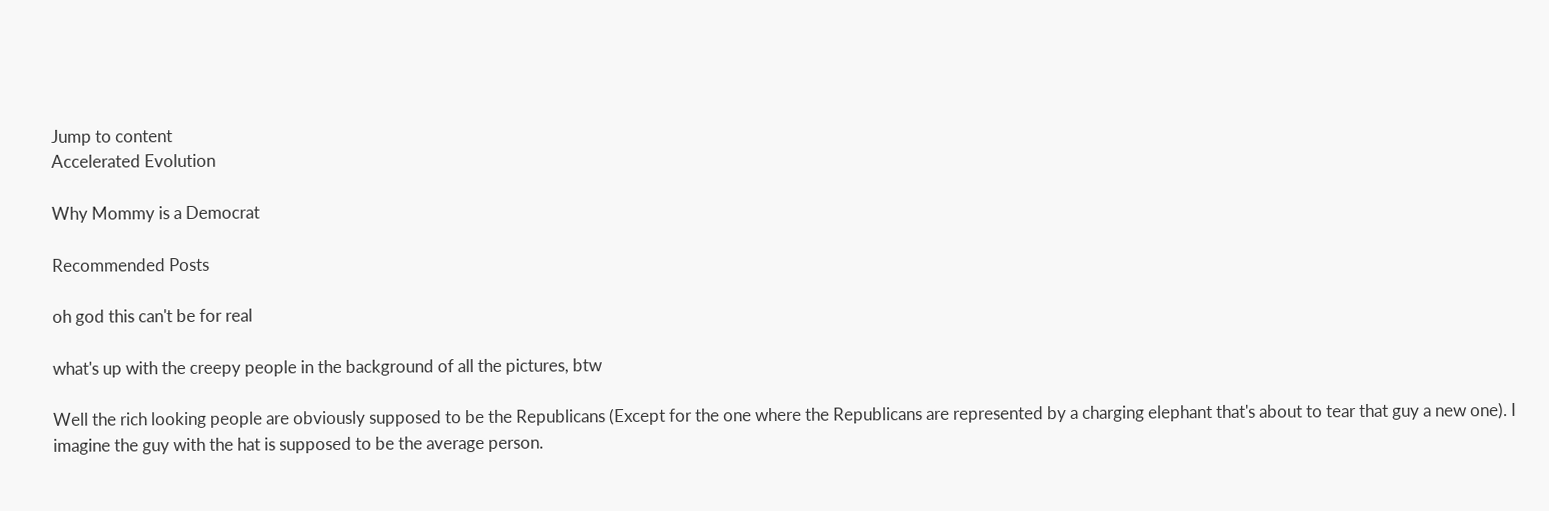Jump to content
Accelerated Evolution

Why Mommy is a Democrat

Recommended Posts

oh god this can't be for real

what's up with the creepy people in the background of all the pictures, btw

Well the rich looking people are obviously supposed to be the Republicans (Except for the one where the Republicans are represented by a charging elephant that's about to tear that guy a new one). I imagine the guy with the hat is supposed to be the average person.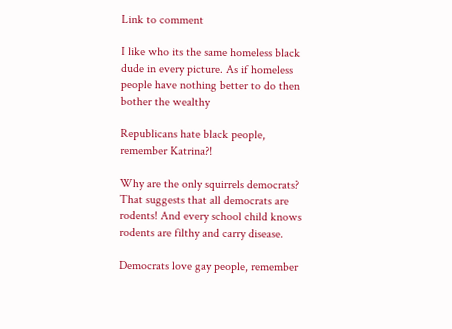Link to comment

I like who its the same homeless black dude in every picture. As if homeless people have nothing better to do then bother the wealthy

Republicans hate black people, remember Katrina?!

Why are the only squirrels democrats? That suggests that all democrats are rodents! And every school child knows rodents are filthy and carry disease.

Democrats love gay people, remember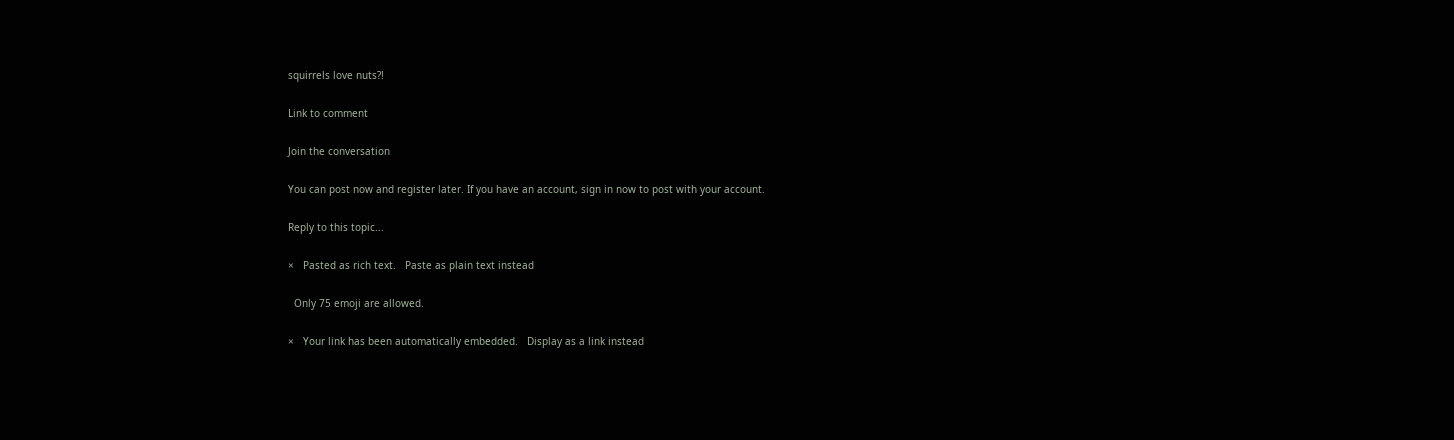squirrels love nuts?!

Link to comment

Join the conversation

You can post now and register later. If you have an account, sign in now to post with your account.

Reply to this topic...

×   Pasted as rich text.   Paste as plain text instead

  Only 75 emoji are allowed.

×   Your link has been automatically embedded.   Display as a link instead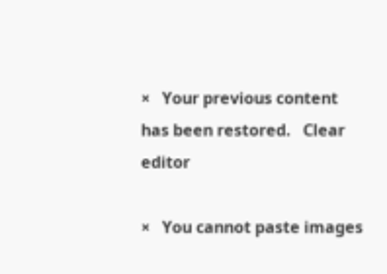×   Your previous content has been restored.   Clear editor

×   You cannot paste images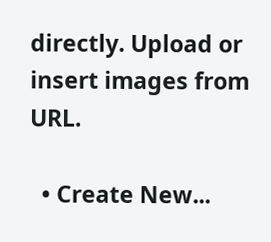directly. Upload or insert images from URL.

  • Create New...